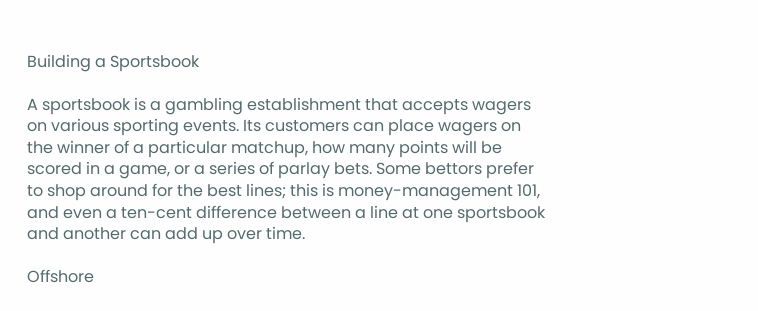Building a Sportsbook

A sportsbook is a gambling establishment that accepts wagers on various sporting events. Its customers can place wagers on the winner of a particular matchup, how many points will be scored in a game, or a series of parlay bets. Some bettors prefer to shop around for the best lines; this is money-management 101, and even a ten-cent difference between a line at one sportsbook and another can add up over time.

Offshore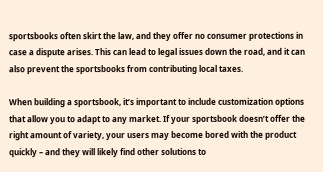sportsbooks often skirt the law, and they offer no consumer protections in case a dispute arises. This can lead to legal issues down the road, and it can also prevent the sportsbooks from contributing local taxes.

When building a sportsbook, it’s important to include customization options that allow you to adapt to any market. If your sportsbook doesn’t offer the right amount of variety, your users may become bored with the product quickly – and they will likely find other solutions to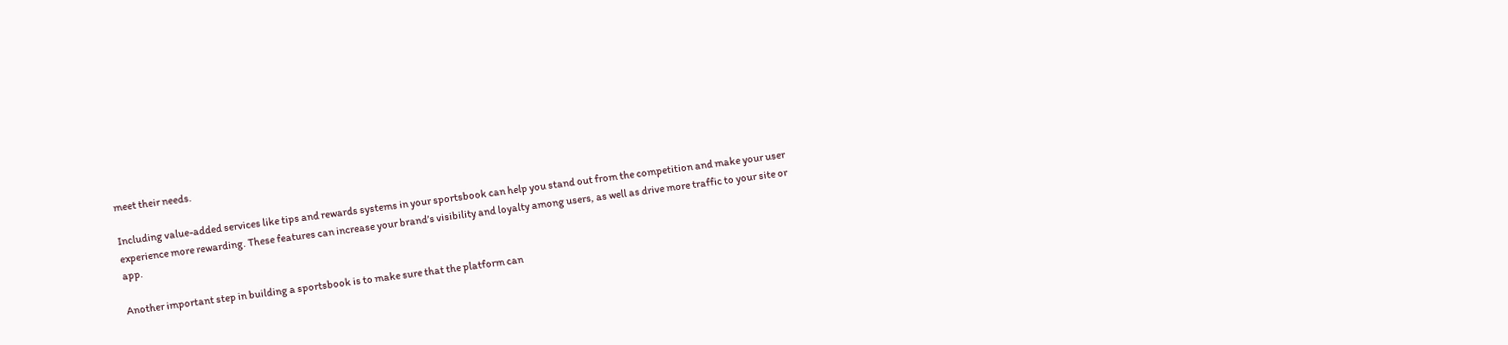meet their needs.

Including value-added services like tips and rewards systems in your sportsbook can help you stand out from the competition and make your user experience more rewarding. These features can increase your brand’s visibility and loyalty among users, as well as drive more traffic to your site or app.

Another important step in building a sportsbook is to make sure that the platform can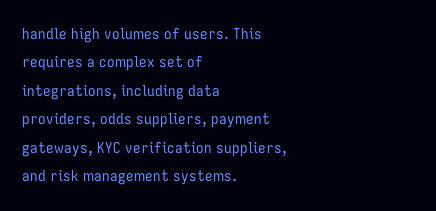handle high volumes of users. This requires a complex set of integrations, including data providers, odds suppliers, payment gateways, KYC verification suppliers, and risk management systems.